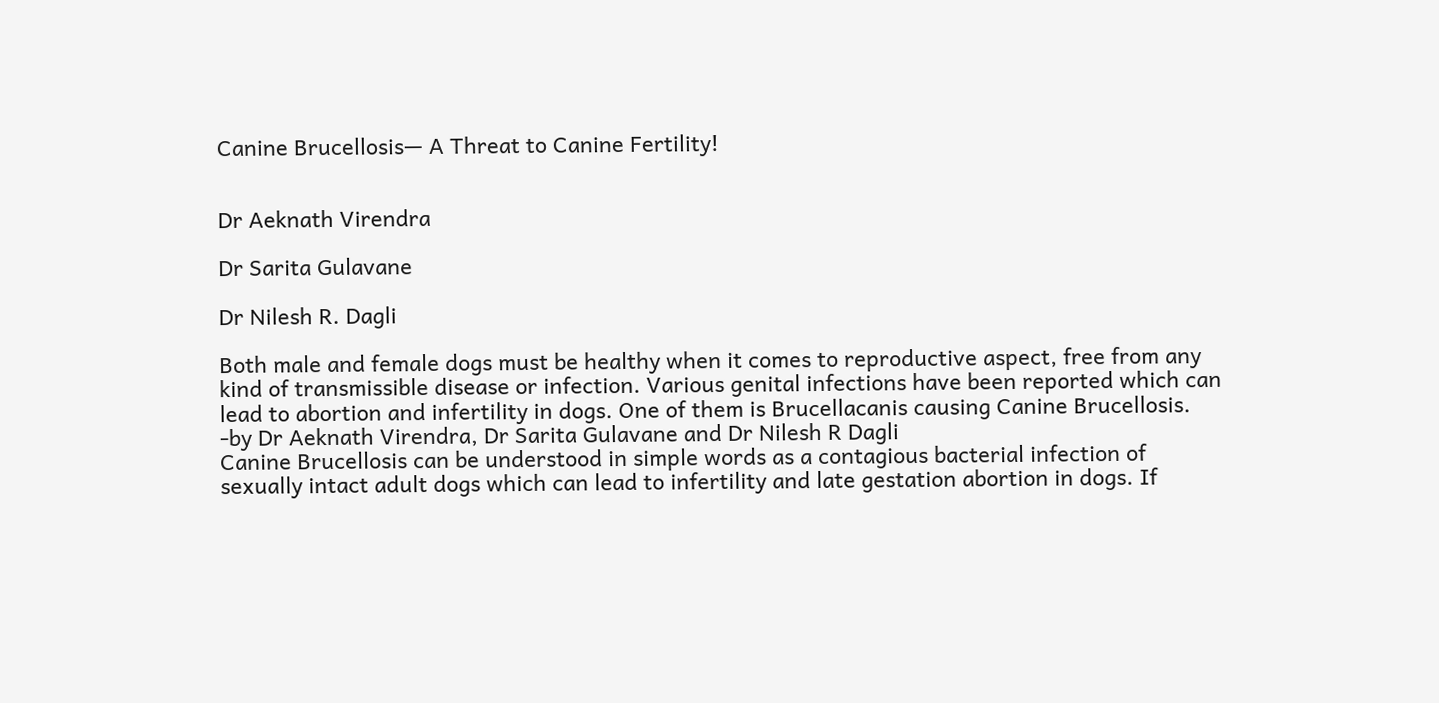Canine Brucellosis— A Threat to Canine Fertility!


Dr Aeknath Virendra

Dr Sarita Gulavane

Dr Nilesh R. Dagli

Both male and female dogs must be healthy when it comes to reproductive aspect, free from any kind of transmissible disease or infection. Various genital infections have been reported which can lead to abortion and infertility in dogs. One of them is Brucellacanis causing Canine Brucellosis. -by Dr Aeknath Virendra, Dr Sarita Gulavane and Dr Nilesh R Dagli
Canine Brucellosis can be understood in simple words as a contagious bacterial infection of sexually intact adult dogs which can lead to infertility and late gestation abortion in dogs. If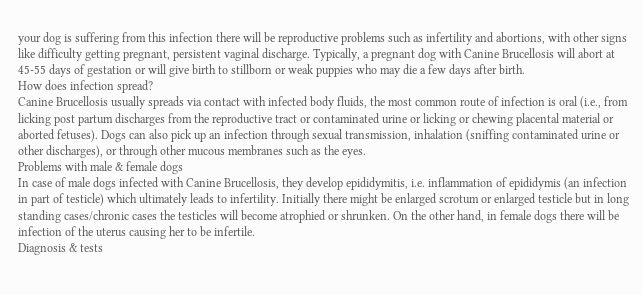your dog is suffering from this infection there will be reproductive problems such as infertility and abortions, with other signs like difficulty getting pregnant, persistent vaginal discharge. Typically, a pregnant dog with Canine Brucellosis will abort at 45-55 days of gestation or will give birth to stillborn or weak puppies who may die a few days after birth.
How does infection spread?
Canine Brucellosis usually spreads via contact with infected body fluids, the most common route of infection is oral (i.e., from licking post partum discharges from the reproductive tract or contaminated urine or licking or chewing placental material or aborted fetuses). Dogs can also pick up an infection through sexual transmission, inhalation (sniffing contaminated urine or other discharges), or through other mucous membranes such as the eyes.
Problems with male & female dogs
In case of male dogs infected with Canine Brucellosis, they develop epididymitis, i.e. inflammation of epididymis (an infection in part of testicle) which ultimately leads to infertility. Initially there might be enlarged scrotum or enlarged testicle but in long standing cases/chronic cases the testicles will become atrophied or shrunken. On the other hand, in female dogs there will be infection of the uterus causing her to be infertile.
Diagnosis & tests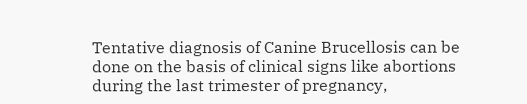Tentative diagnosis of Canine Brucellosis can be done on the basis of clinical signs like abortions during the last trimester of pregnancy,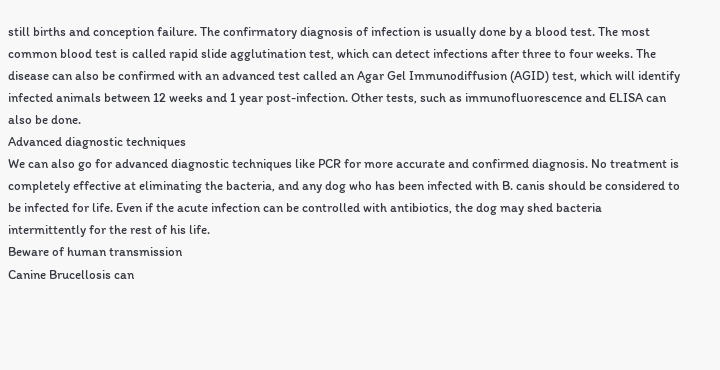still births and conception failure. The confirmatory diagnosis of infection is usually done by a blood test. The most common blood test is called rapid slide agglutination test, which can detect infections after three to four weeks. The disease can also be confirmed with an advanced test called an Agar Gel Immunodiffusion (AGID) test, which will identify infected animals between 12 weeks and 1 year post-infection. Other tests, such as immunofluorescence and ELISA can also be done.
Advanced diagnostic techniques
We can also go for advanced diagnostic techniques like PCR for more accurate and confirmed diagnosis. No treatment is completely effective at eliminating the bacteria, and any dog who has been infected with B. canis should be considered to be infected for life. Even if the acute infection can be controlled with antibiotics, the dog may shed bacteria intermittently for the rest of his life.
Beware of human transmission
Canine Brucellosis can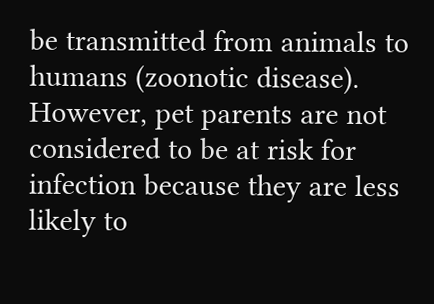be transmitted from animals to humans (zoonotic disease). However, pet parents are not considered to be at risk for infection because they are less likely to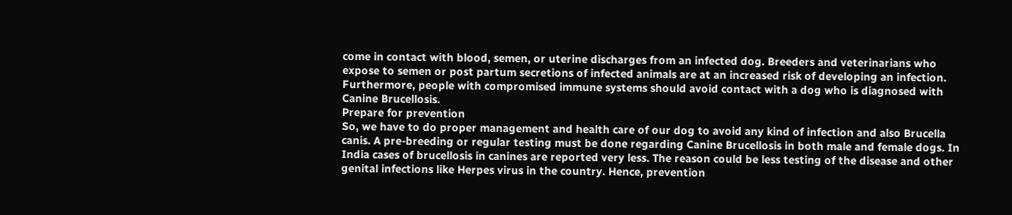come in contact with blood, semen, or uterine discharges from an infected dog. Breeders and veterinarians who expose to semen or post partum secretions of infected animals are at an increased risk of developing an infection. Furthermore, people with compromised immune systems should avoid contact with a dog who is diagnosed with Canine Brucellosis.
Prepare for prevention
So, we have to do proper management and health care of our dog to avoid any kind of infection and also Brucella canis. A pre-breeding or regular testing must be done regarding Canine Brucellosis in both male and female dogs. In India cases of brucellosis in canines are reported very less. The reason could be less testing of the disease and other genital infections like Herpes virus in the country. Hence, prevention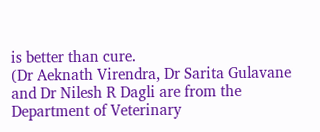is better than cure.
(Dr Aeknath Virendra, Dr Sarita Gulavane and Dr Nilesh R Dagli are from the Department of Veterinary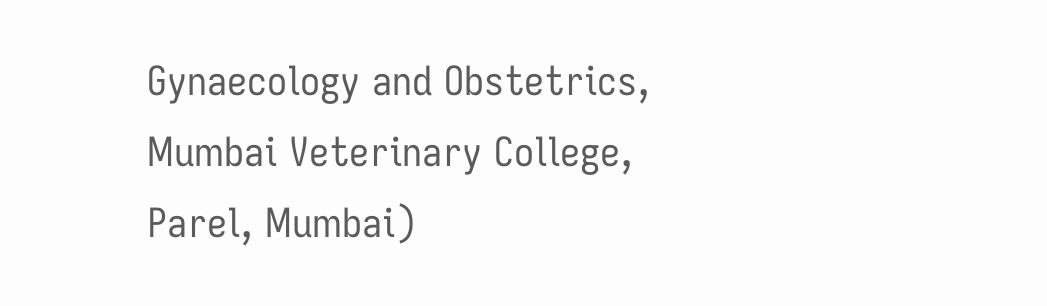Gynaecology and Obstetrics, Mumbai Veterinary College, Parel, Mumbai)